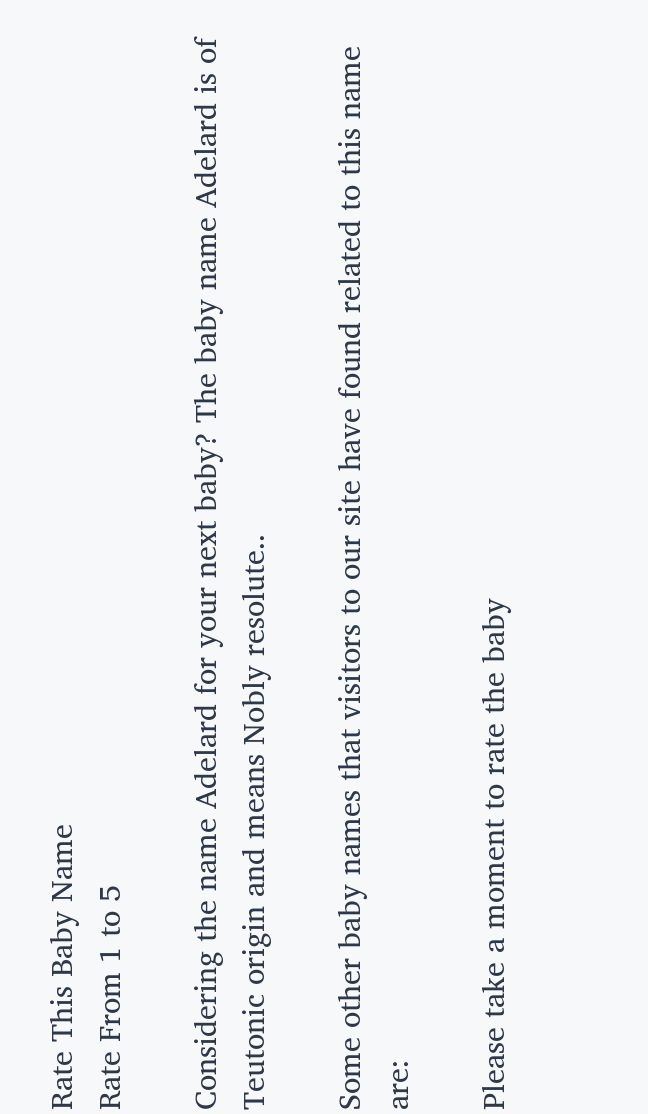Rate This Baby Name
Rate From 1 to 5

Considering the name Adelard for your next baby? The baby name Adelard is of Teutonic origin and means Nobly resolute..

Some other baby names that visitors to our site have found related to this name are:

Please take a moment to rate the baby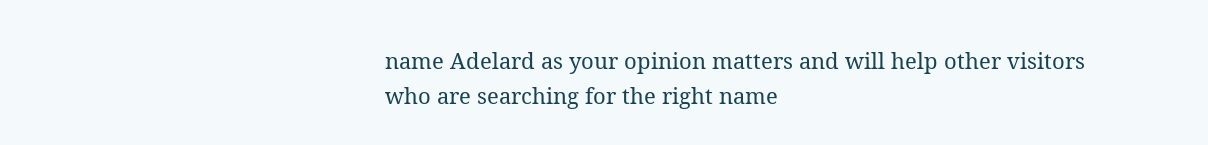name Adelard as your opinion matters and will help other visitors who are searching for the right name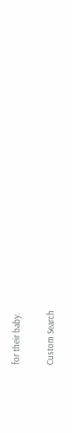for their baby.

Custom Search